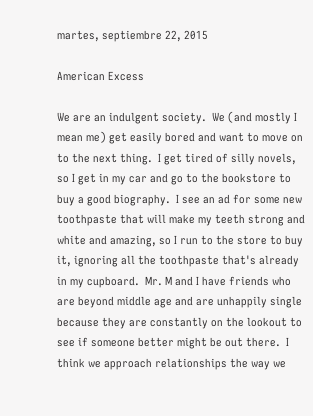martes, septiembre 22, 2015

American Excess

We are an indulgent society.  We (and mostly I mean me) get easily bored and want to move on to the next thing.  I get tired of silly novels, so I get in my car and go to the bookstore to buy a good biography.  I see an ad for some new toothpaste that will make my teeth strong and white and amazing, so I run to the store to buy it, ignoring all the toothpaste that's already in my cupboard.  Mr. M and I have friends who are beyond middle age and are unhappily single because they are constantly on the lookout to see if someone better might be out there.  I think we approach relationships the way we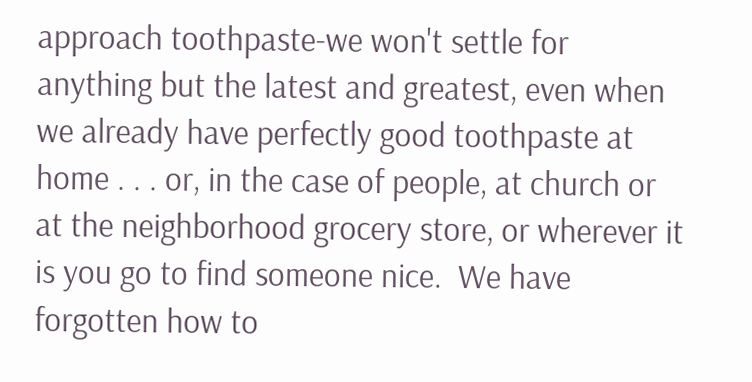approach toothpaste-we won't settle for anything but the latest and greatest, even when we already have perfectly good toothpaste at home . . . or, in the case of people, at church or at the neighborhood grocery store, or wherever it is you go to find someone nice.  We have forgotten how to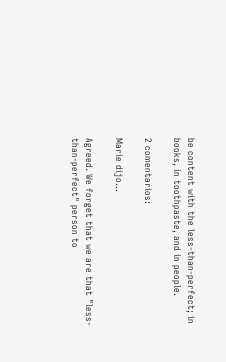be content with the less-than-perfect; in books, in toothpaste, and in people.

2 comentarios:

Marie dijo...

Agreed. We forget that we are that "less-than-perfect" person to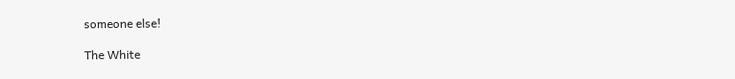someone else!

The White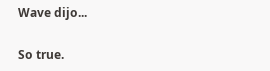Wave dijo...

So true.